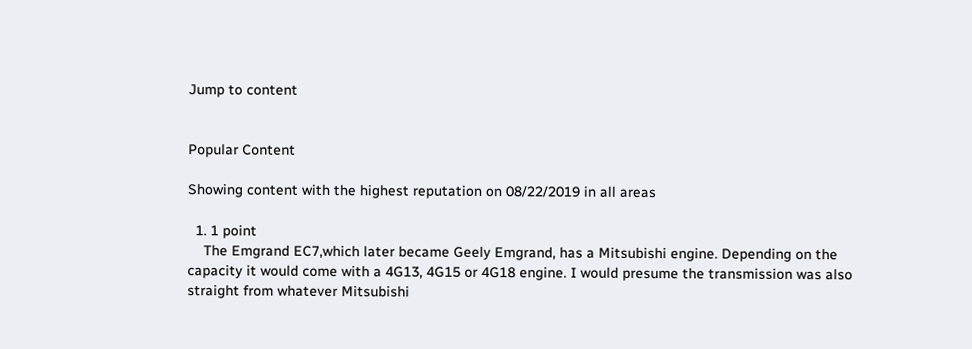Jump to content


Popular Content

Showing content with the highest reputation on 08/22/2019 in all areas

  1. 1 point
    The Emgrand EC7,which later became Geely Emgrand, has a Mitsubishi engine. Depending on the capacity it would come with a 4G13, 4G15 or 4G18 engine. I would presume the transmission was also straight from whatever Mitsubishi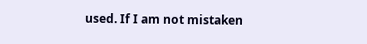used. If I am not mistaken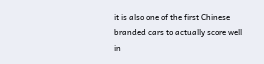it is also one of the first Chinese branded cars to actually score well in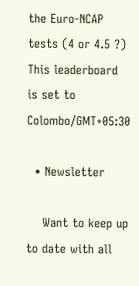the Euro-NCAP tests (4 or 4.5 ?)
This leaderboard is set to Colombo/GMT+05:30

  • Newsletter

    Want to keep up to date with all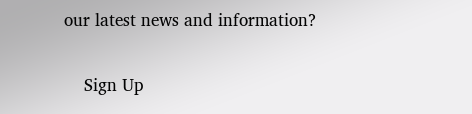our latest news and information?

    Sign Up